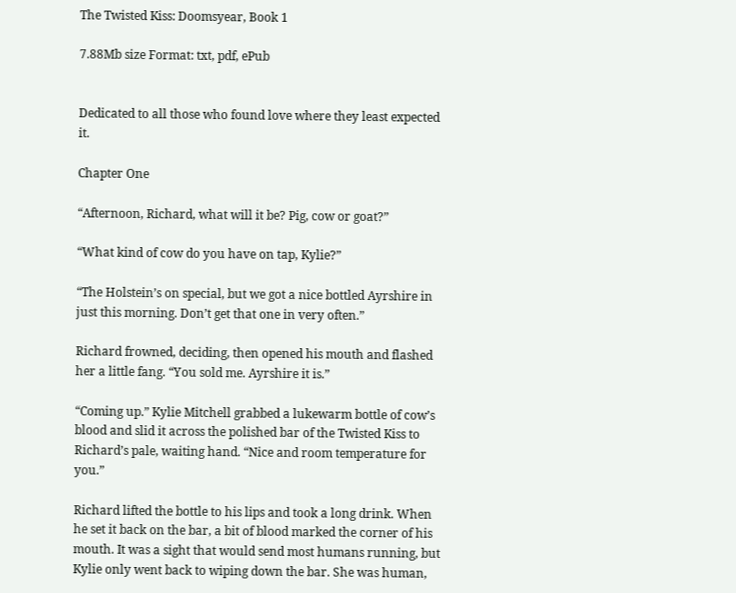The Twisted Kiss: Doomsyear, Book 1

7.88Mb size Format: txt, pdf, ePub


Dedicated to all those who found love where they least expected it.

Chapter One

“Afternoon, Richard, what will it be? Pig, cow or goat?”

“What kind of cow do you have on tap, Kylie?”

“The Holstein’s on special, but we got a nice bottled Ayrshire in just this morning. Don’t get that one in very often.”

Richard frowned, deciding, then opened his mouth and flashed her a little fang. “You sold me. Ayrshire it is.”

“Coming up.” Kylie Mitchell grabbed a lukewarm bottle of cow’s blood and slid it across the polished bar of the Twisted Kiss to Richard’s pale, waiting hand. “Nice and room temperature for you.”

Richard lifted the bottle to his lips and took a long drink. When he set it back on the bar, a bit of blood marked the corner of his mouth. It was a sight that would send most humans running, but Kylie only went back to wiping down the bar. She was human,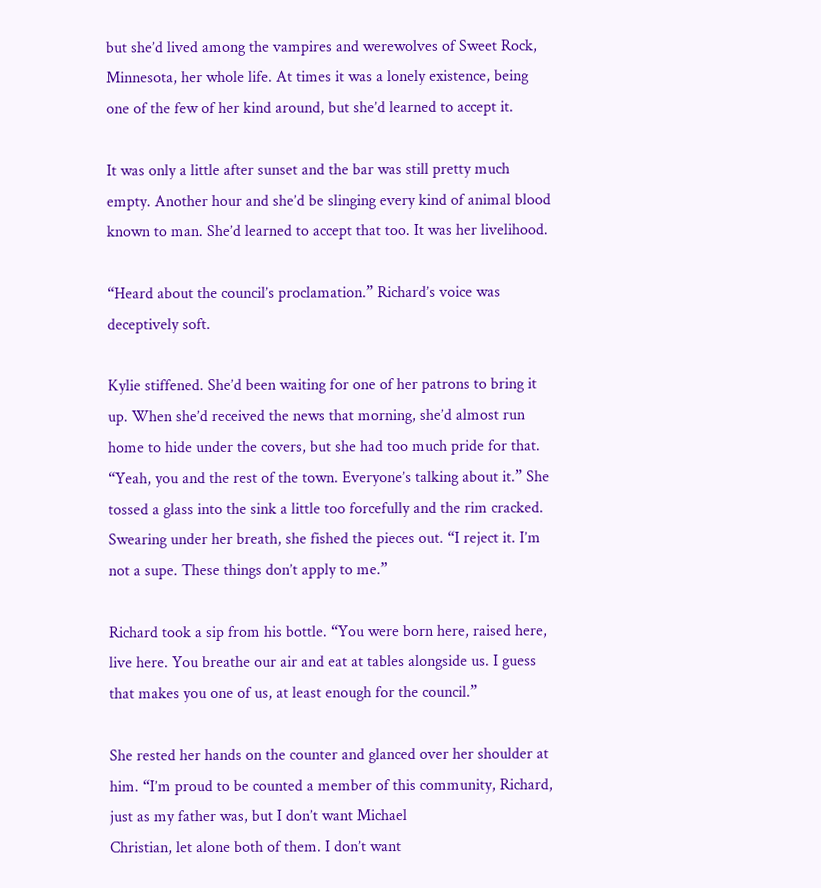but she’d lived among the vampires and werewolves of Sweet Rock, Minnesota, her whole life. At times it was a lonely existence, being one of the few of her kind around, but she’d learned to accept it.

It was only a little after sunset and the bar was still pretty much empty. Another hour and she’d be slinging every kind of animal blood known to man. She’d learned to accept that too. It was her livelihood.

“Heard about the council’s proclamation.” Richard’s voice was deceptively soft.

Kylie stiffened. She’d been waiting for one of her patrons to bring it up. When she’d received the news that morning, she’d almost run home to hide under the covers, but she had too much pride for that. “Yeah, you and the rest of the town. Everyone’s talking about it.” She tossed a glass into the sink a little too forcefully and the rim cracked. Swearing under her breath, she fished the pieces out. “I reject it. I’m not a supe. These things don’t apply to me.”

Richard took a sip from his bottle. “You were born here, raised here, live here. You breathe our air and eat at tables alongside us. I guess that makes you one of us, at least enough for the council.”

She rested her hands on the counter and glanced over her shoulder at him. “I’m proud to be counted a member of this community, Richard, just as my father was, but I don’t want Michael
Christian, let alone both of them. I don’t want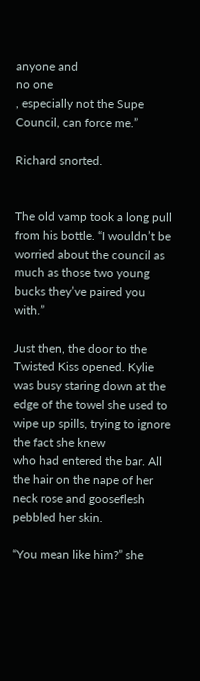anyone and
no one
, especially not the Supe Council, can force me.”

Richard snorted.


The old vamp took a long pull from his bottle. “I wouldn’t be worried about the council as much as those two young bucks they’ve paired you with.”

Just then, the door to the Twisted Kiss opened. Kylie was busy staring down at the edge of the towel she used to wipe up spills, trying to ignore the fact she knew
who had entered the bar. All the hair on the nape of her neck rose and gooseflesh pebbled her skin.

“You mean like him?” she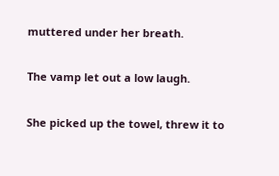muttered under her breath.

The vamp let out a low laugh.

She picked up the towel, threw it to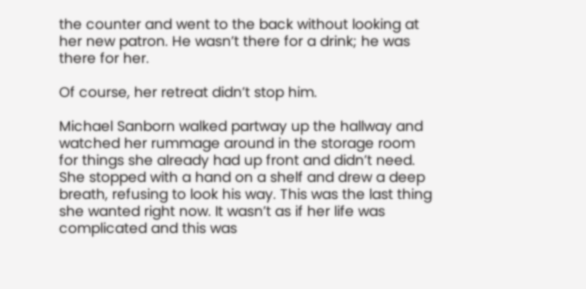the counter and went to the back without looking at her new patron. He wasn’t there for a drink; he was there for her.

Of course, her retreat didn’t stop him.

Michael Sanborn walked partway up the hallway and watched her rummage around in the storage room for things she already had up front and didn’t need. She stopped with a hand on a shelf and drew a deep breath, refusing to look his way. This was the last thing she wanted right now. It wasn’t as if her life was complicated and this was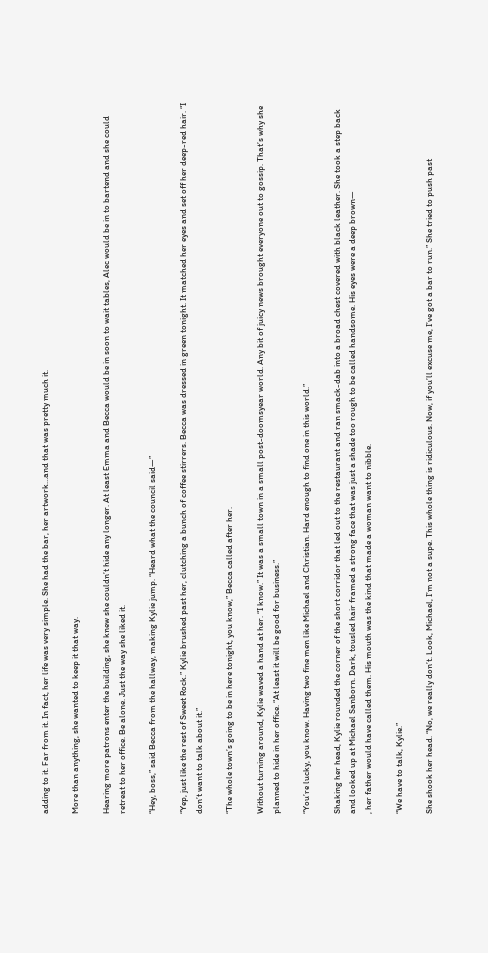adding to it. Far from it. In fact, her life was very simple. She had the bar, her artwork…and that was pretty much it.

More than anything, she wanted to keep it that way.

Hearing more patrons enter the building, she knew she couldn’t hide any longer. At least Emma and Becca would be in soon to wait tables, Alec would be in to bartend and she could retreat to her office. Be alone. Just the way she liked it.

“Hey, boss,” said Becca from the hallway, making Kylie jump. “Heard what the council said—”

“Yep, just like the rest of Sweet Rock.” Kylie brushed past her, clutching a bunch of coffee stirrers. Becca was dressed in green tonight. It matched her eyes and set off her deep-red hair. “I don’t want to talk about it.”

“The whole town’s going to be in here tonight, you know,” Becca called after her.

Without turning around, Kylie waved a hand at her. “I know.” It was a small town in a small post-doomsyear world. Any bit of juicy news brought everyone out to gossip. That’s why she planned to hide in her office. “At least it will be good for business.”

“You’re lucky, you know. Having two fine men like Michael and Christian. Hard enough to find one in this world.”

Shaking her head, Kylie rounded the corner of the short corridor that led out to the restaurant and ran smack-dab into a broad chest covered with black leather. She took a step back and looked up at Michael Sanborn. Dark, tousled hair framed a strong face that was just a shade too rough to be called handsome. His eyes were a deep brown—
, her father would have called them. His mouth was the kind that made a woman want to nibble.

“We have to talk, Kylie.”

She shook her head. “No, we really don’t. Look, Michael, I’m not a supe. This whole thing is ridiculous. Now, if you’ll excuse me, I’ve got a bar to run.” She tried to push past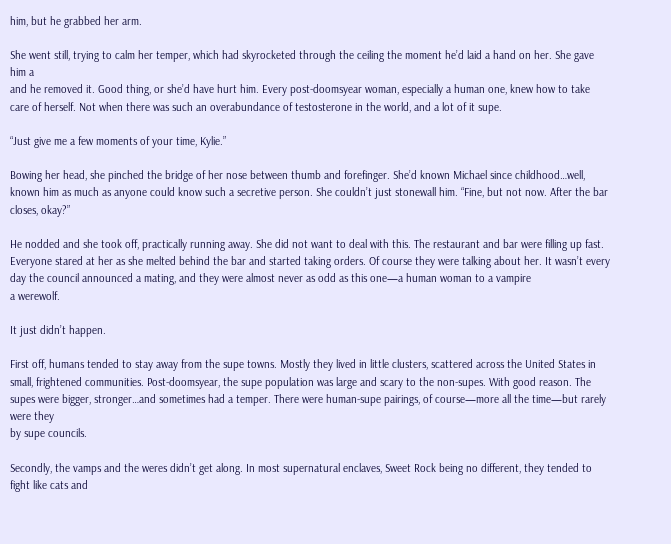him, but he grabbed her arm.

She went still, trying to calm her temper, which had skyrocketed through the ceiling the moment he’d laid a hand on her. She gave him a
and he removed it. Good thing, or she’d have hurt him. Every post-doomsyear woman, especially a human one, knew how to take care of herself. Not when there was such an overabundance of testosterone in the world, and a lot of it supe.

“Just give me a few moments of your time, Kylie.”

Bowing her head, she pinched the bridge of her nose between thumb and forefinger. She’d known Michael since childhood…well, known him as much as anyone could know such a secretive person. She couldn’t just stonewall him. “Fine, but not now. After the bar closes, okay?”

He nodded and she took off, practically running away. She did not want to deal with this. The restaurant and bar were filling up fast. Everyone stared at her as she melted behind the bar and started taking orders. Of course they were talking about her. It wasn’t every day the council announced a mating, and they were almost never as odd as this one—a human woman to a vampire
a werewolf.

It just didn’t happen.

First off, humans tended to stay away from the supe towns. Mostly they lived in little clusters, scattered across the United States in small, frightened communities. Post-doomsyear, the supe population was large and scary to the non-supes. With good reason. The supes were bigger, stronger…and sometimes had a temper. There were human-supe pairings, of course—more all the time—but rarely were they
by supe councils.

Secondly, the vamps and the weres didn’t get along. In most supernatural enclaves, Sweet Rock being no different, they tended to fight like cats and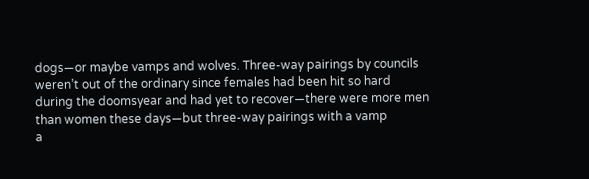dogs—or maybe vamps and wolves. Three-way pairings by councils weren’t out of the ordinary since females had been hit so hard during the doomsyear and had yet to recover—there were more men than women these days—but three-way pairings with a vamp
a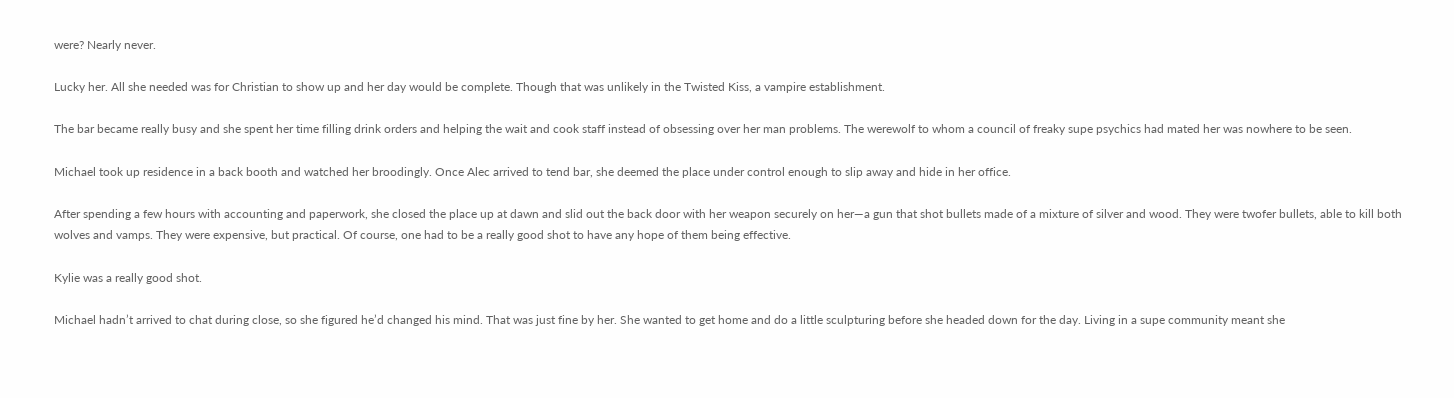were? Nearly never.

Lucky her. All she needed was for Christian to show up and her day would be complete. Though that was unlikely in the Twisted Kiss, a vampire establishment.

The bar became really busy and she spent her time filling drink orders and helping the wait and cook staff instead of obsessing over her man problems. The werewolf to whom a council of freaky supe psychics had mated her was nowhere to be seen.

Michael took up residence in a back booth and watched her broodingly. Once Alec arrived to tend bar, she deemed the place under control enough to slip away and hide in her office.

After spending a few hours with accounting and paperwork, she closed the place up at dawn and slid out the back door with her weapon securely on her—a gun that shot bullets made of a mixture of silver and wood. They were twofer bullets, able to kill both wolves and vamps. They were expensive, but practical. Of course, one had to be a really good shot to have any hope of them being effective.

Kylie was a really good shot.

Michael hadn’t arrived to chat during close, so she figured he’d changed his mind. That was just fine by her. She wanted to get home and do a little sculpturing before she headed down for the day. Living in a supe community meant she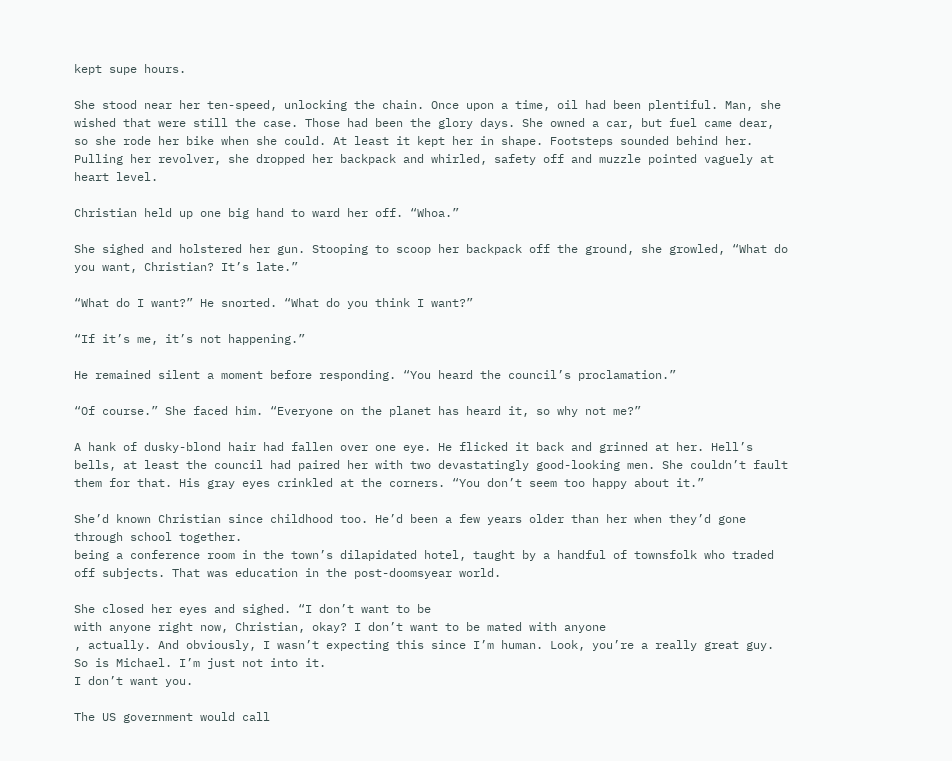kept supe hours.

She stood near her ten-speed, unlocking the chain. Once upon a time, oil had been plentiful. Man, she wished that were still the case. Those had been the glory days. She owned a car, but fuel came dear, so she rode her bike when she could. At least it kept her in shape. Footsteps sounded behind her. Pulling her revolver, she dropped her backpack and whirled, safety off and muzzle pointed vaguely at heart level.

Christian held up one big hand to ward her off. “Whoa.”

She sighed and holstered her gun. Stooping to scoop her backpack off the ground, she growled, “What do you want, Christian? It’s late.”

“What do I want?” He snorted. “What do you think I want?”

“If it’s me, it’s not happening.”

He remained silent a moment before responding. “You heard the council’s proclamation.”

“Of course.” She faced him. “Everyone on the planet has heard it, so why not me?”

A hank of dusky-blond hair had fallen over one eye. He flicked it back and grinned at her. Hell’s bells, at least the council had paired her with two devastatingly good-looking men. She couldn’t fault them for that. His gray eyes crinkled at the corners. “You don’t seem too happy about it.”

She’d known Christian since childhood too. He’d been a few years older than her when they’d gone through school together.
being a conference room in the town’s dilapidated hotel, taught by a handful of townsfolk who traded off subjects. That was education in the post-doomsyear world.

She closed her eyes and sighed. “I don’t want to be
with anyone right now, Christian, okay? I don’t want to be mated with anyone
, actually. And obviously, I wasn’t expecting this since I’m human. Look, you’re a really great guy. So is Michael. I’m just not into it.
I don’t want you.

The US government would call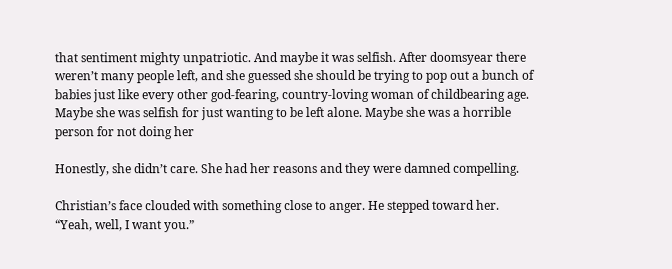that sentiment mighty unpatriotic. And maybe it was selfish. After doomsyear there weren’t many people left, and she guessed she should be trying to pop out a bunch of babies just like every other god-fearing, country-loving woman of childbearing age. Maybe she was selfish for just wanting to be left alone. Maybe she was a horrible person for not doing her

Honestly, she didn’t care. She had her reasons and they were damned compelling.

Christian’s face clouded with something close to anger. He stepped toward her. “Yeah, well, I want you.”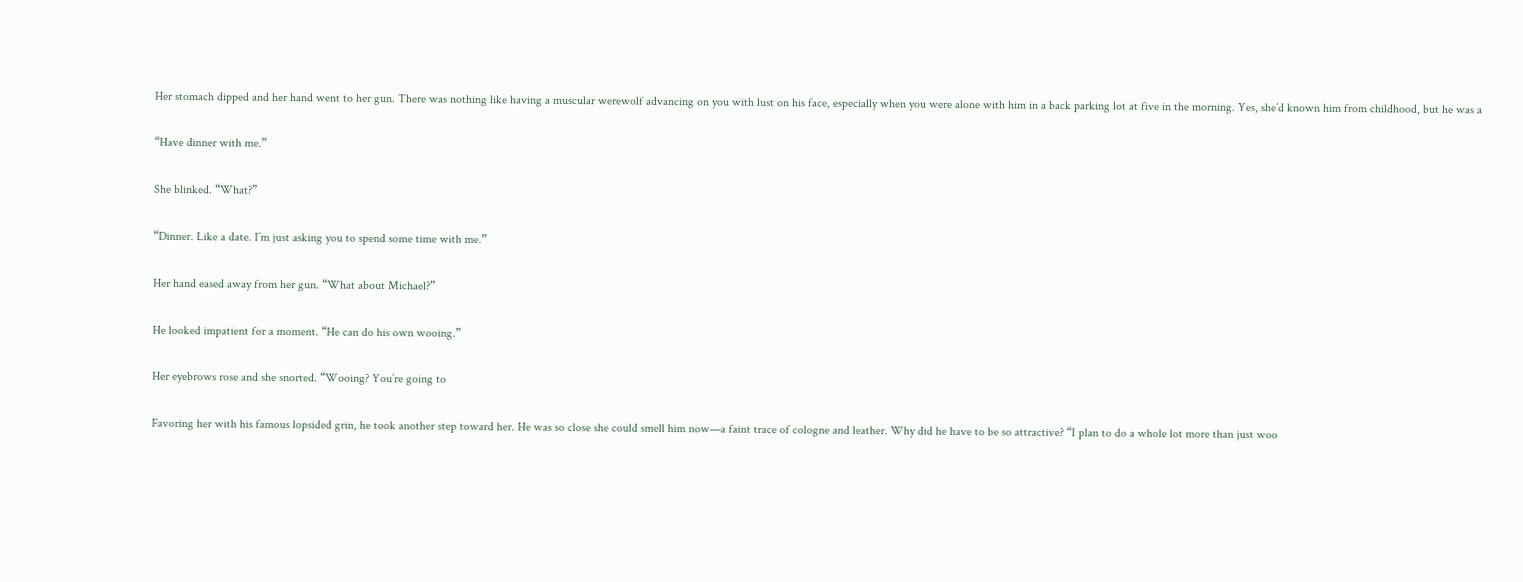Her stomach dipped and her hand went to her gun. There was nothing like having a muscular werewolf advancing on you with lust on his face, especially when you were alone with him in a back parking lot at five in the morning. Yes, she’d known him from childhood, but he was a

“Have dinner with me.”

She blinked. “What?”

“Dinner. Like a date. I’m just asking you to spend some time with me.”

Her hand eased away from her gun. “What about Michael?”

He looked impatient for a moment. “He can do his own wooing.”

Her eyebrows rose and she snorted. “Wooing? You’re going to

Favoring her with his famous lopsided grin, he took another step toward her. He was so close she could smell him now—a faint trace of cologne and leather. Why did he have to be so attractive? “I plan to do a whole lot more than just woo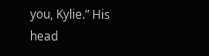you, Kylie.” His head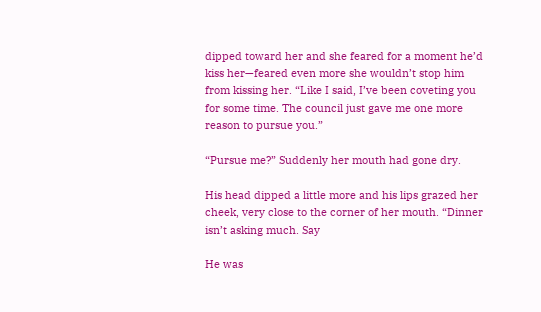dipped toward her and she feared for a moment he’d kiss her—feared even more she wouldn’t stop him from kissing her. “Like I said, I’ve been coveting you for some time. The council just gave me one more reason to pursue you.”

“Pursue me?” Suddenly her mouth had gone dry.

His head dipped a little more and his lips grazed her cheek, very close to the corner of her mouth. “Dinner isn’t asking much. Say

He was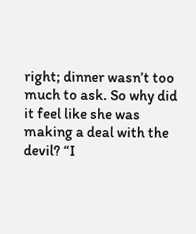right; dinner wasn’t too much to ask. So why did it feel like she was making a deal with the devil? “I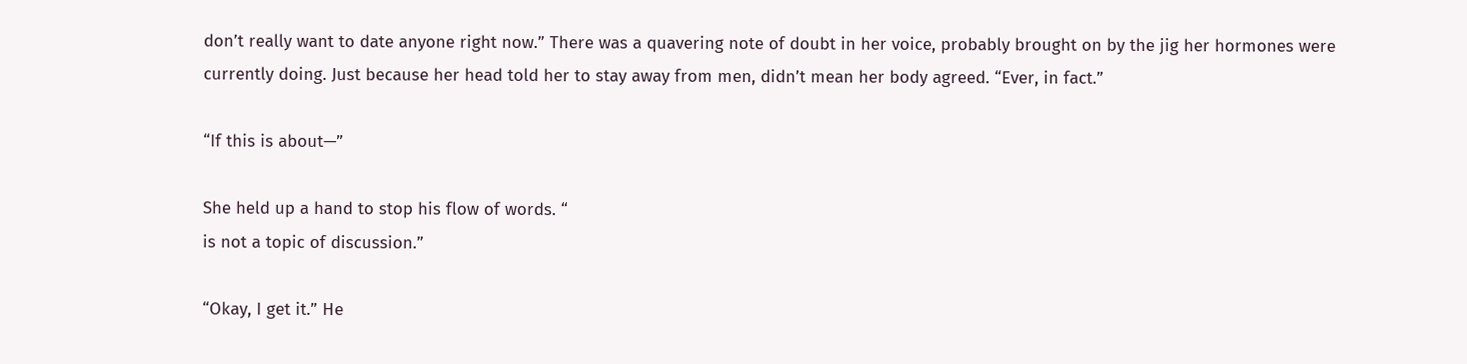don’t really want to date anyone right now.” There was a quavering note of doubt in her voice, probably brought on by the jig her hormones were currently doing. Just because her head told her to stay away from men, didn’t mean her body agreed. “Ever, in fact.”

“If this is about—”

She held up a hand to stop his flow of words. “
is not a topic of discussion.”

“Okay, I get it.” He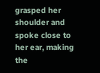grasped her shoulder and spoke close to her ear, making the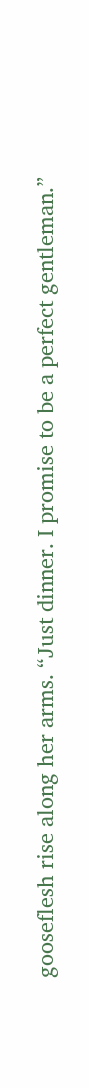gooseflesh rise along her arms. “Just dinner. I promise to be a perfect gentleman.”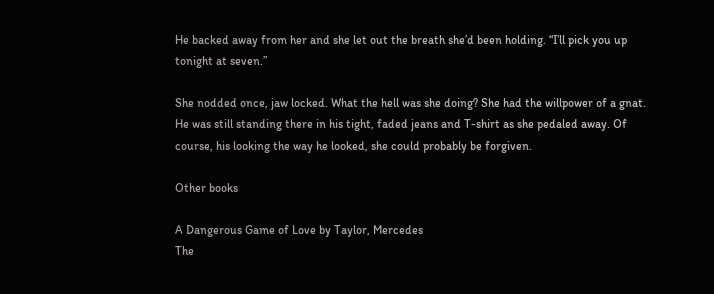He backed away from her and she let out the breath she’d been holding. “I’ll pick you up tonight at seven.”

She nodded once, jaw locked. What the hell was she doing? She had the willpower of a gnat. He was still standing there in his tight, faded jeans and T-shirt as she pedaled away. Of course, his looking the way he looked, she could probably be forgiven.

Other books

A Dangerous Game of Love by Taylor, Mercedes
The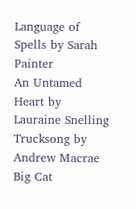Language of Spells by Sarah Painter
An Untamed Heart by Lauraine Snelling
Trucksong by Andrew Macrae
Big Cat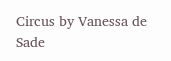Circus by Vanessa de Sade